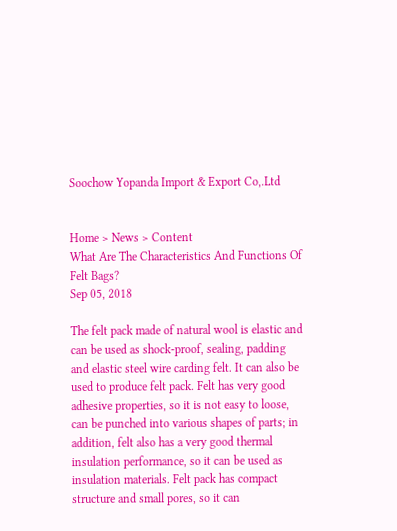Soochow Yopanda Import & Export Co,.Ltd


Home > News > Content
What Are The Characteristics And Functions Of Felt Bags?
Sep 05, 2018

The felt pack made of natural wool is elastic and can be used as shock-proof, sealing, padding and elastic steel wire carding felt. It can also be used to produce felt pack. Felt has very good adhesive properties, so it is not easy to loose, can be punched into various shapes of parts; in addition, felt also has a very good thermal insulation performance, so it can be used as insulation materials. Felt pack has compact structure and small pores, so it can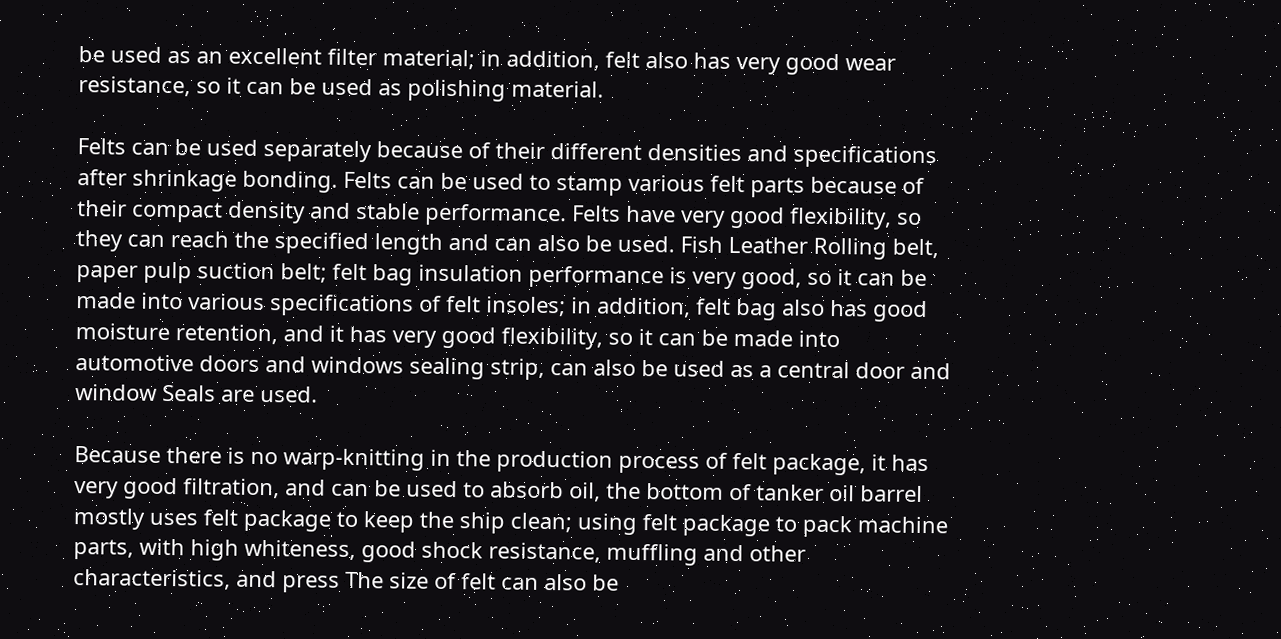be used as an excellent filter material; in addition, felt also has very good wear resistance, so it can be used as polishing material.

Felts can be used separately because of their different densities and specifications after shrinkage bonding. Felts can be used to stamp various felt parts because of their compact density and stable performance. Felts have very good flexibility, so they can reach the specified length and can also be used. Fish Leather Rolling belt, paper pulp suction belt; felt bag insulation performance is very good, so it can be made into various specifications of felt insoles; in addition, felt bag also has good moisture retention, and it has very good flexibility, so it can be made into automotive doors and windows sealing strip, can also be used as a central door and window Seals are used.

Because there is no warp-knitting in the production process of felt package, it has very good filtration, and can be used to absorb oil, the bottom of tanker oil barrel mostly uses felt package to keep the ship clean; using felt package to pack machine parts, with high whiteness, good shock resistance, muffling and other characteristics, and press The size of felt can also be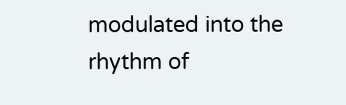modulated into the rhythm of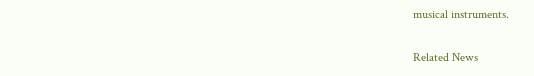musical instruments.

Related News